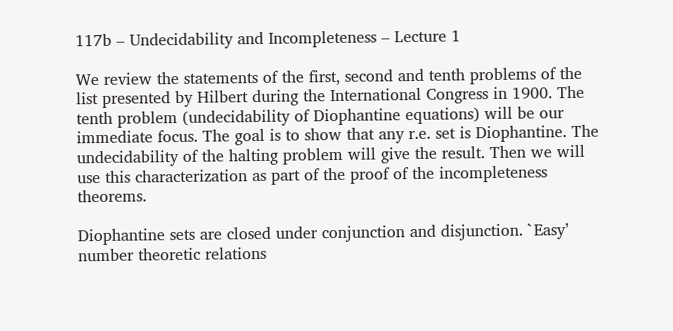117b – Undecidability and Incompleteness – Lecture 1

We review the statements of the first, second and tenth problems of the list presented by Hilbert during the International Congress in 1900. The tenth problem (undecidability of Diophantine equations) will be our immediate focus. The goal is to show that any r.e. set is Diophantine. The undecidability of the halting problem will give the result. Then we will use this characterization as part of the proof of the incompleteness theorems.

Diophantine sets are closed under conjunction and disjunction. `Easy’ number theoretic relations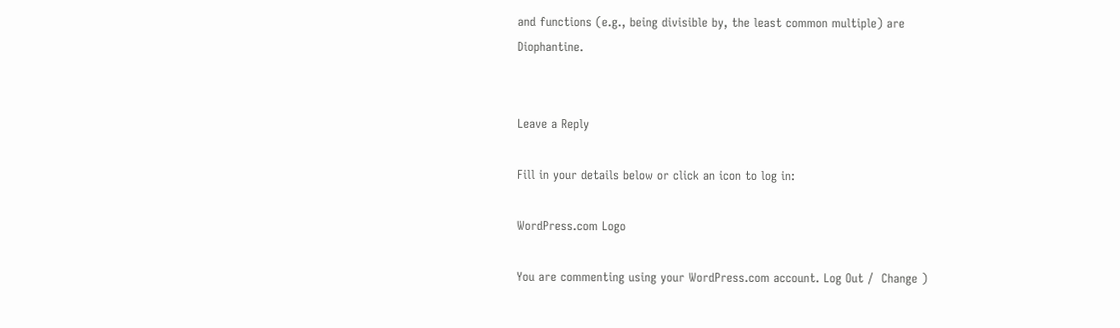and functions (e.g., being divisible by, the least common multiple) are Diophantine.


Leave a Reply

Fill in your details below or click an icon to log in:

WordPress.com Logo

You are commenting using your WordPress.com account. Log Out /  Change )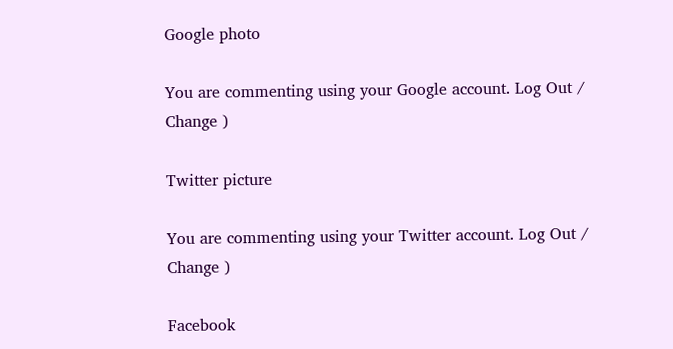Google photo

You are commenting using your Google account. Log Out /  Change )

Twitter picture

You are commenting using your Twitter account. Log Out /  Change )

Facebook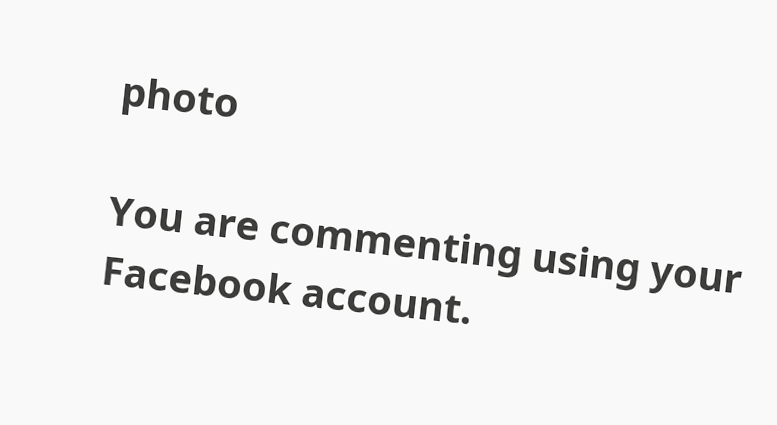photo

You are commenting using your Facebook account.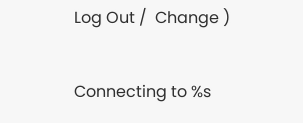Log Out /  Change )

Connecting to %s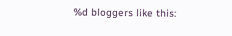%d bloggers like this: